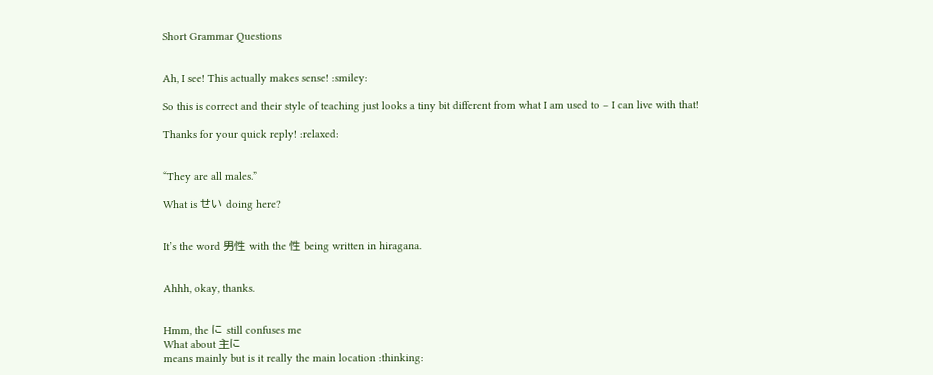Short Grammar Questions


Ah, I see! This actually makes sense! :smiley:

So this is correct and their style of teaching just looks a tiny bit different from what I am used to – I can live with that!

Thanks for your quick reply! :relaxed:


“They are all males.”

What is せい doing here?


It’s the word 男性 with the 性 being written in hiragana.


Ahhh, okay, thanks.


Hmm, the に still confuses me
What about 主に
means mainly but is it really the main location :thinking: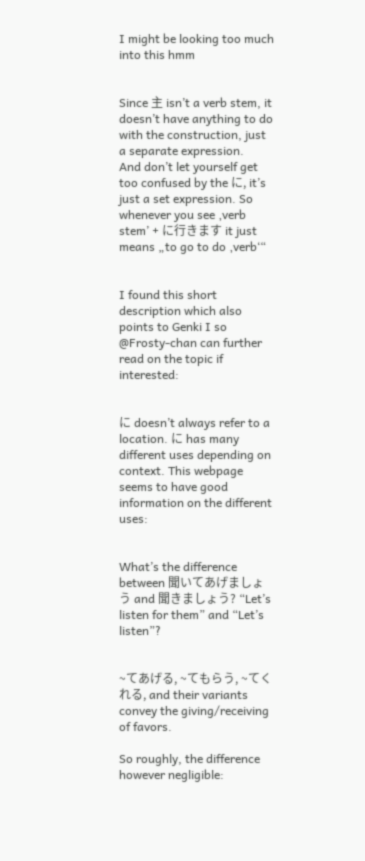I might be looking too much into this hmm


Since 主 isn’t a verb stem, it doesn’t have anything to do with the construction, just a separate expression.
And don’t let yourself get too confused by the に, it’s just a set expression. So whenever you see ‚verb stem’ + に行きます it just means „to go to do ‚verb‘“


I found this short description which also points to Genki I so @Frosty-chan can further read on the topic if interested:


に doesn’t always refer to a location. に has many different uses depending on context. This webpage seems to have good information on the different uses:


What’s the difference between 聞いてあげましょう and 聞きましょう? “Let’s listen for them” and “Let’s listen”?


~てあげる, ~てもらう, ~てくれる, and their variants convey the giving/receiving of favors.

So roughly, the difference however negligible: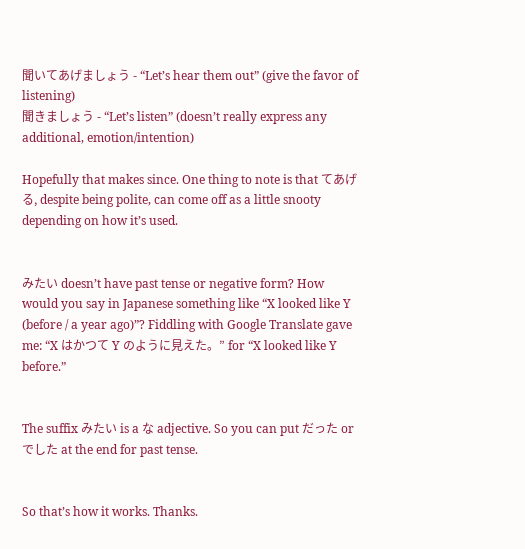聞いてあげましょう - “Let’s hear them out” (give the favor of listening)
聞きましょう - “Let’s listen” (doesn’t really express any additional, emotion/intention)

Hopefully that makes since. One thing to note is that てあげる, despite being polite, can come off as a little snooty depending on how it’s used.


みたい doesn’t have past tense or negative form? How would you say in Japanese something like “X looked like Y (before / a year ago)”? Fiddling with Google Translate gave me: “X はかつて Y のように見えた。” for “X looked like Y before.”


The suffix みたい is a な adjective. So you can put だった or でした at the end for past tense.


So that’s how it works. Thanks.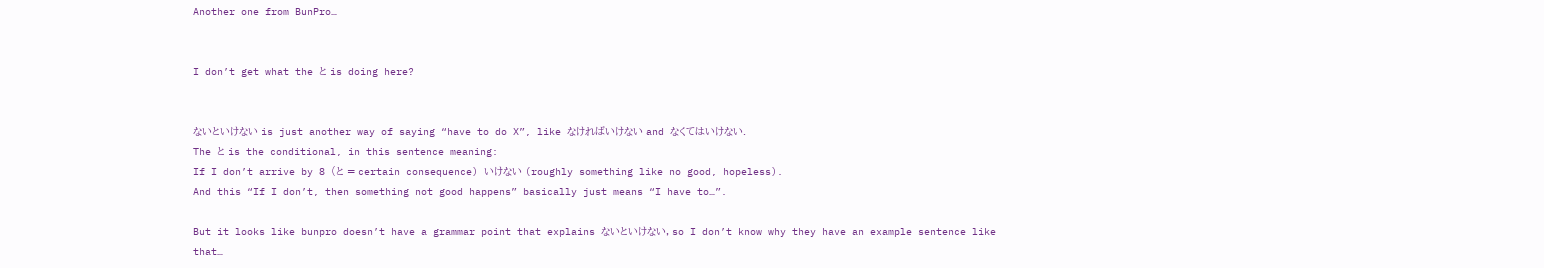Another one from BunPro…


I don’t get what the と is doing here?


ないといけない is just another way of saying “have to do X”, like なければいけない and なくてはいけない.
The と is the conditional, in this sentence meaning:
If I don’t arrive by 8 (と = certain consequence) いけない (roughly something like no good, hopeless).
And this “If I don’t, then something not good happens” basically just means “I have to…”.

But it looks like bunpro doesn’t have a grammar point that explains ないといけない, so I don’t know why they have an example sentence like that…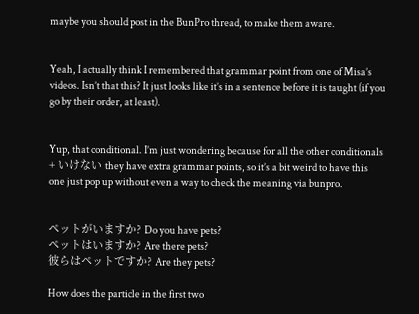maybe you should post in the BunPro thread, to make them aware.


Yeah, I actually think I remembered that grammar point from one of Misa’s videos. Isn’t that this? It just looks like it’s in a sentence before it is taught (if you go by their order, at least).


Yup, that conditional. I’m just wondering because for all the other conditionals + いけない they have extra grammar points, so it’s a bit weird to have this one just pop up without even a way to check the meaning via bunpro.


ペットがいますか? Do you have pets?
ペットはいますか? Are there pets?
彼らはペットですか? Are they pets?

How does the particle in the first two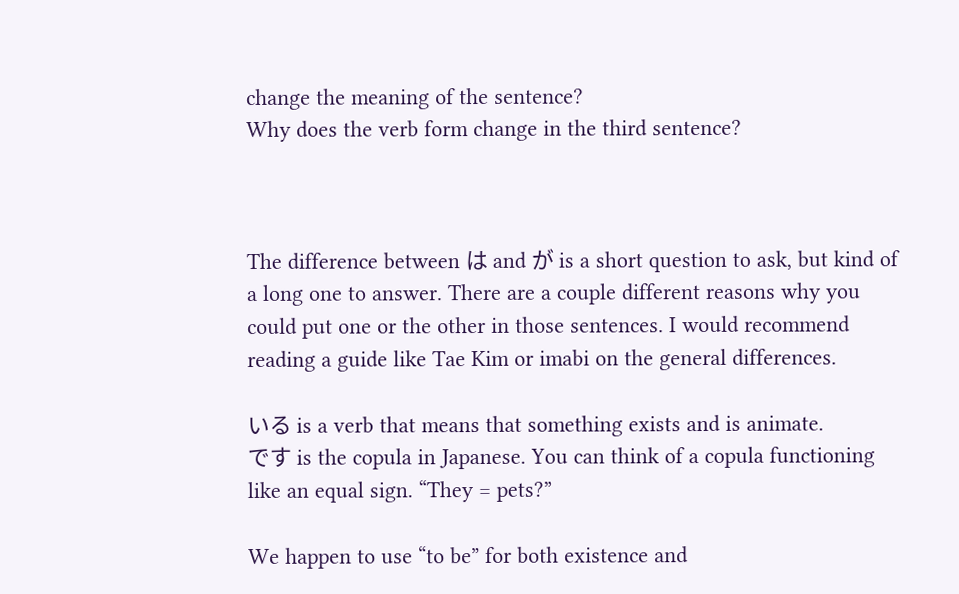change the meaning of the sentence?
Why does the verb form change in the third sentence?



The difference between は and が is a short question to ask, but kind of a long one to answer. There are a couple different reasons why you could put one or the other in those sentences. I would recommend reading a guide like Tae Kim or imabi on the general differences.

いる is a verb that means that something exists and is animate.
です is the copula in Japanese. You can think of a copula functioning like an equal sign. “They = pets?”

We happen to use “to be” for both existence and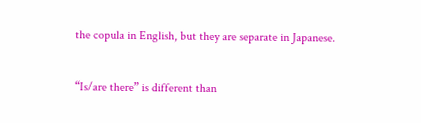the copula in English, but they are separate in Japanese.


“Is/are there” is different than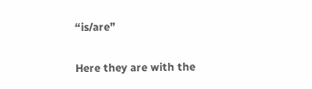“is/are”

Here they are with the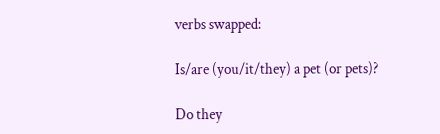verbs swapped:

Is/are (you/it/they) a pet (or pets)?

Do they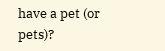have a pet (or pets)?